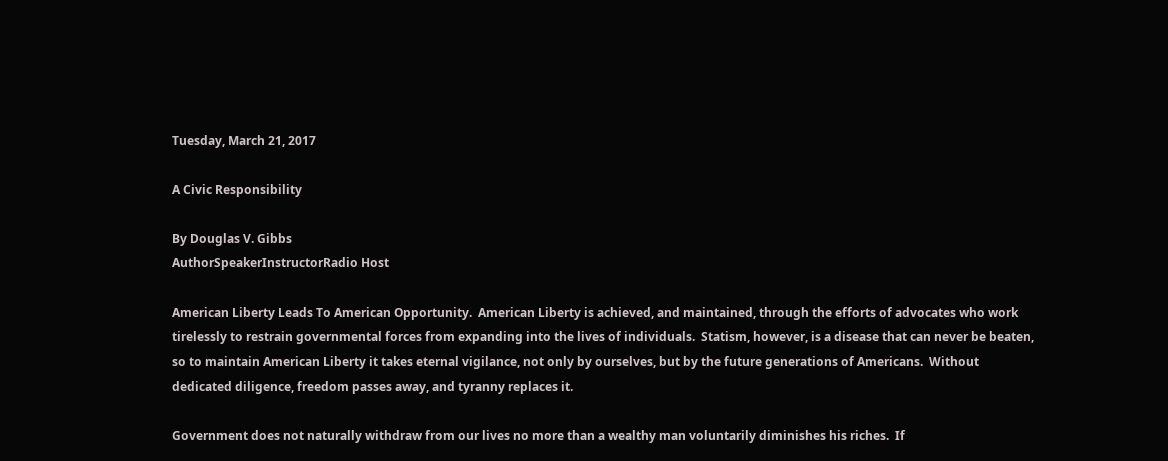Tuesday, March 21, 2017

A Civic Responsibility

By Douglas V. Gibbs
AuthorSpeakerInstructorRadio Host

American Liberty Leads To American Opportunity.  American Liberty is achieved, and maintained, through the efforts of advocates who work tirelessly to restrain governmental forces from expanding into the lives of individuals.  Statism, however, is a disease that can never be beaten, so to maintain American Liberty it takes eternal vigilance, not only by ourselves, but by the future generations of Americans.  Without dedicated diligence, freedom passes away, and tyranny replaces it.

Government does not naturally withdraw from our lives no more than a wealthy man voluntarily diminishes his riches.  If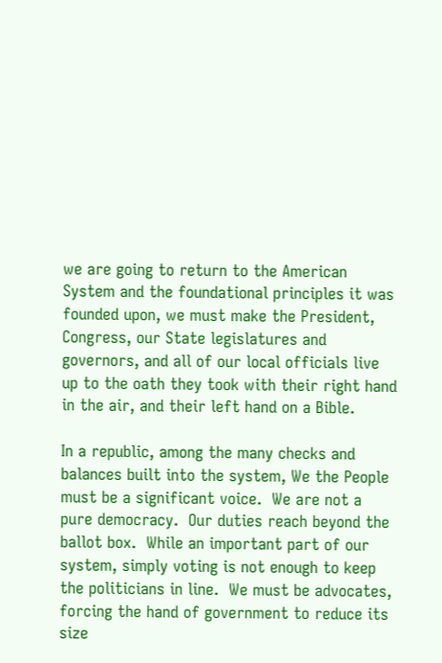we are going to return to the American System and the foundational principles it was founded upon, we must make the President, Congress, our State legislatures and governors, and all of our local officials live up to the oath they took with their right hand in the air, and their left hand on a Bible.

In a republic, among the many checks and balances built into the system, We the People must be a significant voice.  We are not a pure democracy.  Our duties reach beyond the ballot box.  While an important part of our system, simply voting is not enough to keep the politicians in line.  We must be advocates, forcing the hand of government to reduce its size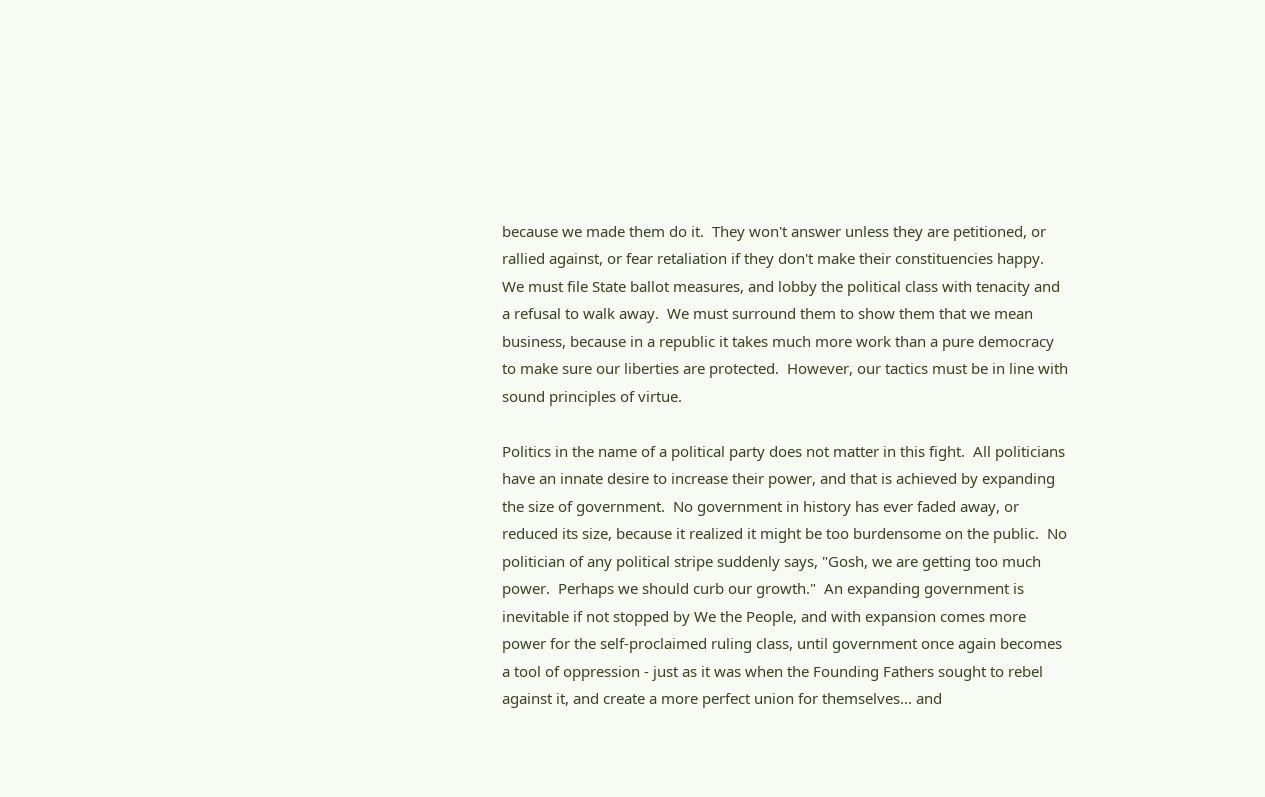because we made them do it.  They won't answer unless they are petitioned, or rallied against, or fear retaliation if they don't make their constituencies happy.  We must file State ballot measures, and lobby the political class with tenacity and a refusal to walk away.  We must surround them to show them that we mean business, because in a republic it takes much more work than a pure democracy to make sure our liberties are protected.  However, our tactics must be in line with sound principles of virtue.

Politics in the name of a political party does not matter in this fight.  All politicians have an innate desire to increase their power, and that is achieved by expanding the size of government.  No government in history has ever faded away, or reduced its size, because it realized it might be too burdensome on the public.  No politician of any political stripe suddenly says, "Gosh, we are getting too much power.  Perhaps we should curb our growth."  An expanding government is inevitable if not stopped by We the People, and with expansion comes more power for the self-proclaimed ruling class, until government once again becomes a tool of oppression - just as it was when the Founding Fathers sought to rebel against it, and create a more perfect union for themselves... and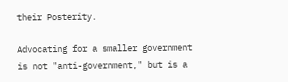their Posterity.

Advocating for a smaller government is not "anti-government," but is a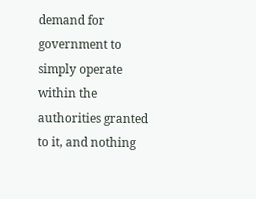demand for government to simply operate within the authorities granted to it, and nothing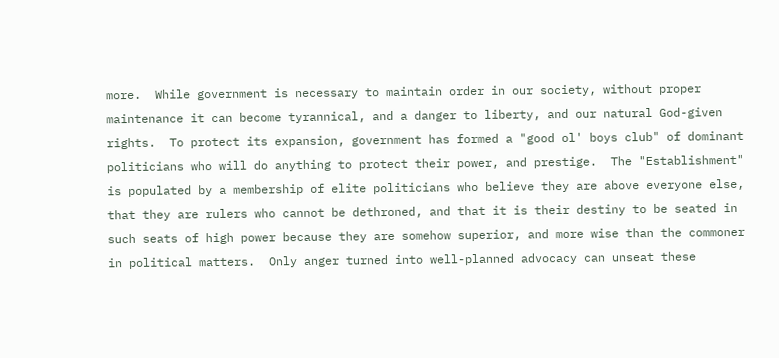more.  While government is necessary to maintain order in our society, without proper maintenance it can become tyrannical, and a danger to liberty, and our natural God-given rights.  To protect its expansion, government has formed a "good ol' boys club" of dominant politicians who will do anything to protect their power, and prestige.  The "Establishment" is populated by a membership of elite politicians who believe they are above everyone else, that they are rulers who cannot be dethroned, and that it is their destiny to be seated in such seats of high power because they are somehow superior, and more wise than the commoner in political matters.  Only anger turned into well-planned advocacy can unseat these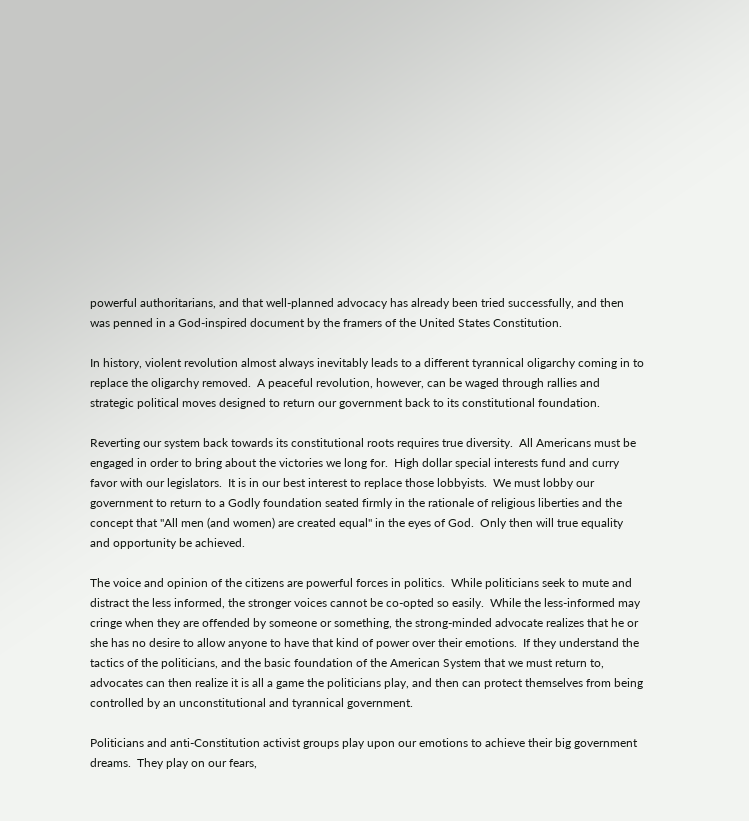powerful authoritarians, and that well-planned advocacy has already been tried successfully, and then was penned in a God-inspired document by the framers of the United States Constitution.

In history, violent revolution almost always inevitably leads to a different tyrannical oligarchy coming in to replace the oligarchy removed.  A peaceful revolution, however, can be waged through rallies and strategic political moves designed to return our government back to its constitutional foundation.

Reverting our system back towards its constitutional roots requires true diversity.  All Americans must be engaged in order to bring about the victories we long for.  High dollar special interests fund and curry favor with our legislators.  It is in our best interest to replace those lobbyists.  We must lobby our government to return to a Godly foundation seated firmly in the rationale of religious liberties and the concept that "All men (and women) are created equal" in the eyes of God.  Only then will true equality and opportunity be achieved.

The voice and opinion of the citizens are powerful forces in politics.  While politicians seek to mute and distract the less informed, the stronger voices cannot be co-opted so easily.  While the less-informed may cringe when they are offended by someone or something, the strong-minded advocate realizes that he or she has no desire to allow anyone to have that kind of power over their emotions.  If they understand the tactics of the politicians, and the basic foundation of the American System that we must return to, advocates can then realize it is all a game the politicians play, and then can protect themselves from being controlled by an unconstitutional and tyrannical government.

Politicians and anti-Constitution activist groups play upon our emotions to achieve their big government dreams.  They play on our fears,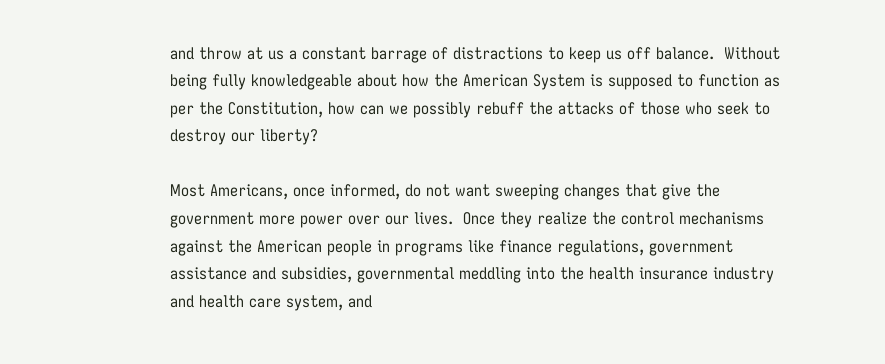and throw at us a constant barrage of distractions to keep us off balance.  Without being fully knowledgeable about how the American System is supposed to function as per the Constitution, how can we possibly rebuff the attacks of those who seek to destroy our liberty?

Most Americans, once informed, do not want sweeping changes that give the government more power over our lives.  Once they realize the control mechanisms against the American people in programs like finance regulations, government assistance and subsidies, governmental meddling into the health insurance industry and health care system, and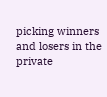picking winners and losers in the private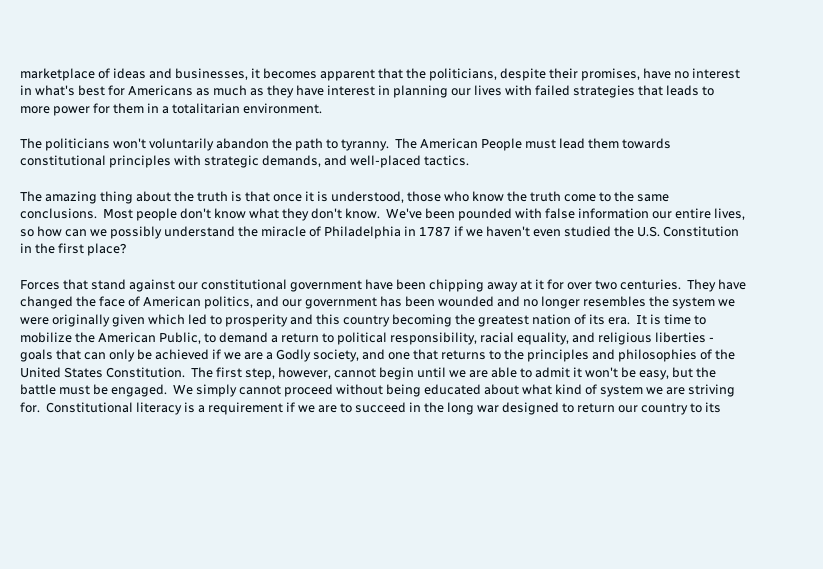marketplace of ideas and businesses, it becomes apparent that the politicians, despite their promises, have no interest in what's best for Americans as much as they have interest in planning our lives with failed strategies that leads to more power for them in a totalitarian environment.

The politicians won't voluntarily abandon the path to tyranny.  The American People must lead them towards constitutional principles with strategic demands, and well-placed tactics.

The amazing thing about the truth is that once it is understood, those who know the truth come to the same conclusions.  Most people don't know what they don't know.  We've been pounded with false information our entire lives, so how can we possibly understand the miracle of Philadelphia in 1787 if we haven't even studied the U.S. Constitution in the first place?

Forces that stand against our constitutional government have been chipping away at it for over two centuries.  They have changed the face of American politics, and our government has been wounded and no longer resembles the system we were originally given which led to prosperity and this country becoming the greatest nation of its era.  It is time to mobilize the American Public, to demand a return to political responsibility, racial equality, and religious liberties - goals that can only be achieved if we are a Godly society, and one that returns to the principles and philosophies of the United States Constitution.  The first step, however, cannot begin until we are able to admit it won't be easy, but the battle must be engaged.  We simply cannot proceed without being educated about what kind of system we are striving for.  Constitutional literacy is a requirement if we are to succeed in the long war designed to return our country to its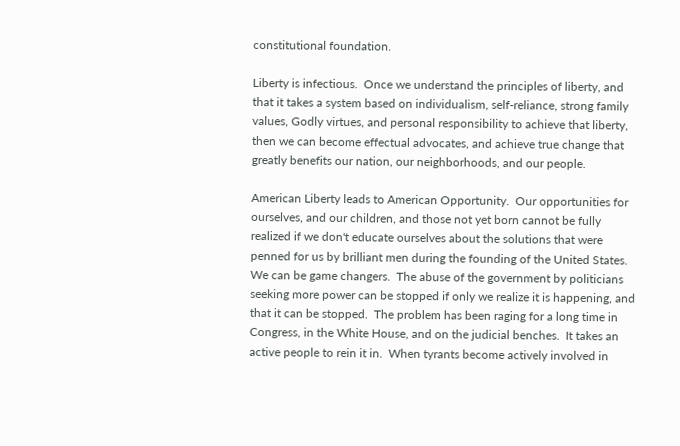constitutional foundation.

Liberty is infectious.  Once we understand the principles of liberty, and that it takes a system based on individualism, self-reliance, strong family values, Godly virtues, and personal responsibility to achieve that liberty, then we can become effectual advocates, and achieve true change that greatly benefits our nation, our neighborhoods, and our people.

American Liberty leads to American Opportunity.  Our opportunities for ourselves, and our children, and those not yet born cannot be fully realized if we don't educate ourselves about the solutions that were penned for us by brilliant men during the founding of the United States.  We can be game changers.  The abuse of the government by politicians seeking more power can be stopped if only we realize it is happening, and that it can be stopped.  The problem has been raging for a long time in Congress, in the White House, and on the judicial benches.  It takes an active people to rein it in.  When tyrants become actively involved in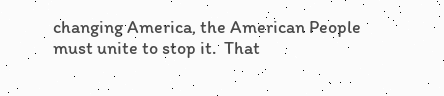changing America, the American People must unite to stop it.  That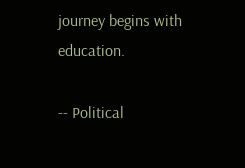journey begins with education.

-- Political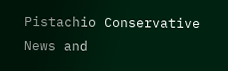Pistachio Conservative News and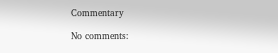Commentary

No comments: